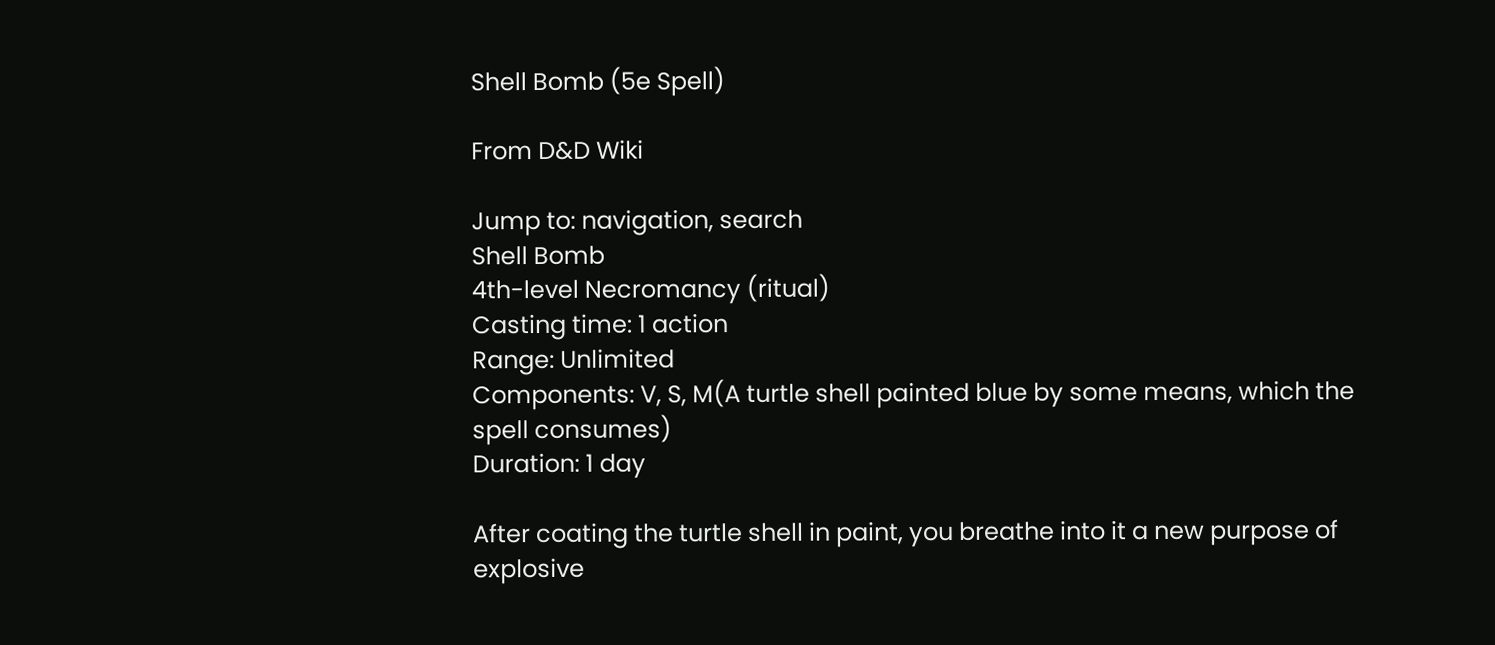Shell Bomb (5e Spell)

From D&D Wiki

Jump to: navigation, search
Shell Bomb
4th-level Necromancy (ritual)
Casting time: 1 action
Range: Unlimited
Components: V, S, M(A turtle shell painted blue by some means, which the spell consumes)
Duration: 1 day

After coating the turtle shell in paint, you breathe into it a new purpose of explosive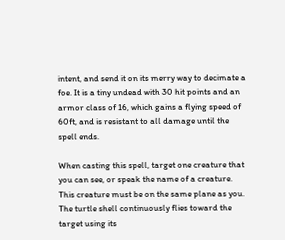intent, and send it on its merry way to decimate a foe. It is a tiny undead with 30 hit points and an armor class of 16, which gains a flying speed of 60ft, and is resistant to all damage until the spell ends.

When casting this spell, target one creature that you can see, or speak the name of a creature. This creature must be on the same plane as you. The turtle shell continuously flies toward the target using its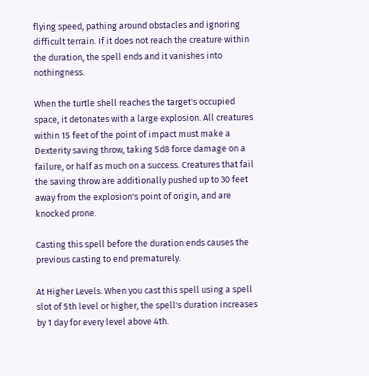flying speed, pathing around obstacles and ignoring difficult terrain. If it does not reach the creature within the duration, the spell ends and it vanishes into nothingness.

When the turtle shell reaches the target's occupied space, it detonates with a large explosion. All creatures within 15 feet of the point of impact must make a Dexterity saving throw, taking 5d8 force damage on a failure, or half as much on a success. Creatures that fail the saving throw are additionally pushed up to 30 feet away from the explosion's point of origin, and are knocked prone.

Casting this spell before the duration ends causes the previous casting to end prematurely.

At Higher Levels. When you cast this spell using a spell slot of 5th level or higher, the spell's duration increases by 1 day for every level above 4th.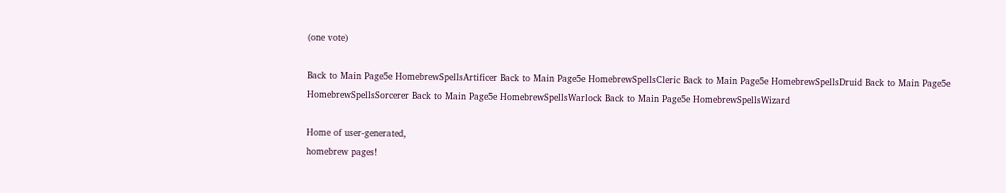(one vote)

Back to Main Page5e HomebrewSpellsArtificer Back to Main Page5e HomebrewSpellsCleric Back to Main Page5e HomebrewSpellsDruid Back to Main Page5e HomebrewSpellsSorcerer Back to Main Page5e HomebrewSpellsWarlock Back to Main Page5e HomebrewSpellsWizard

Home of user-generated,
homebrew pages!